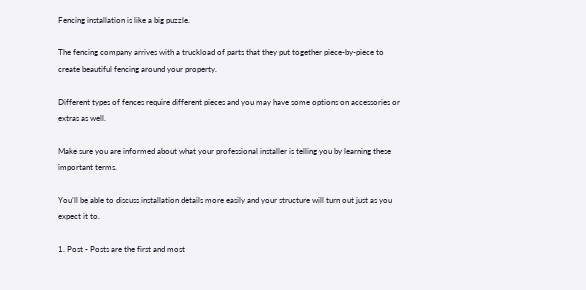Fencing installation is like a big puzzle.

The fencing company arrives with a truckload of parts that they put together piece-by-piece to create beautiful fencing around your property.

Different types of fences require different pieces and you may have some options on accessories or extras as well.

Make sure you are informed about what your professional installer is telling you by learning these important terms.

You’ll be able to discuss installation details more easily and your structure will turn out just as you expect it to.

1. Post - Posts are the first and most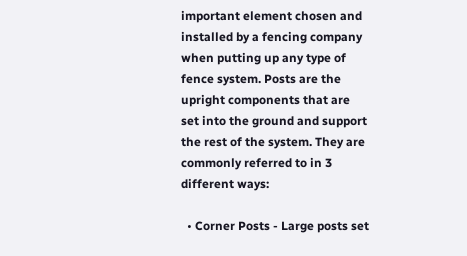important element chosen and installed by a fencing company when putting up any type of fence system. Posts are the upright components that are set into the ground and support the rest of the system. They are commonly referred to in 3 different ways:

  • Corner Posts - Large posts set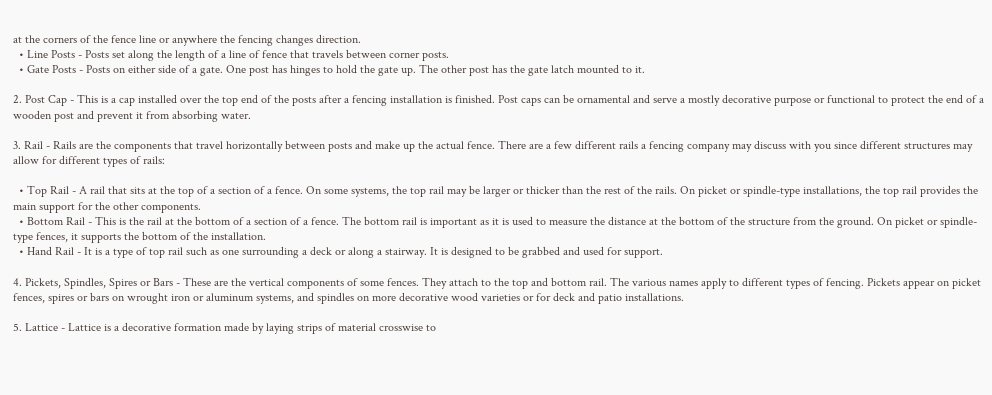at the corners of the fence line or anywhere the fencing changes direction.
  • Line Posts - Posts set along the length of a line of fence that travels between corner posts.
  • Gate Posts - Posts on either side of a gate. One post has hinges to hold the gate up. The other post has the gate latch mounted to it.

2. Post Cap - This is a cap installed over the top end of the posts after a fencing installation is finished. Post caps can be ornamental and serve a mostly decorative purpose or functional to protect the end of a wooden post and prevent it from absorbing water.

3. Rail - Rails are the components that travel horizontally between posts and make up the actual fence. There are a few different rails a fencing company may discuss with you since different structures may allow for different types of rails:

  • Top Rail - A rail that sits at the top of a section of a fence. On some systems, the top rail may be larger or thicker than the rest of the rails. On picket or spindle-type installations, the top rail provides the main support for the other components.
  • Bottom Rail - This is the rail at the bottom of a section of a fence. The bottom rail is important as it is used to measure the distance at the bottom of the structure from the ground. On picket or spindle-type fences, it supports the bottom of the installation.
  • Hand Rail - It is a type of top rail such as one surrounding a deck or along a stairway. It is designed to be grabbed and used for support.

4. Pickets, Spindles, Spires or Bars - These are the vertical components of some fences. They attach to the top and bottom rail. The various names apply to different types of fencing. Pickets appear on picket fences, spires or bars on wrought iron or aluminum systems, and spindles on more decorative wood varieties or for deck and patio installations.

5. Lattice - Lattice is a decorative formation made by laying strips of material crosswise to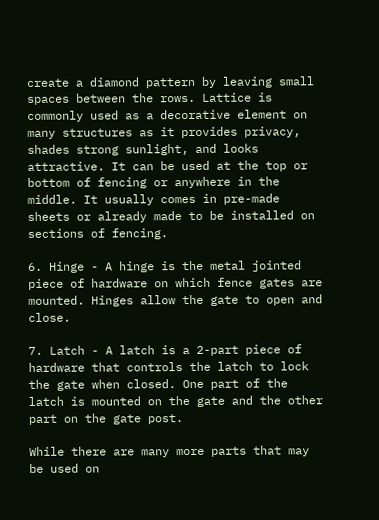create a diamond pattern by leaving small spaces between the rows. Lattice is commonly used as a decorative element on many structures as it provides privacy, shades strong sunlight, and looks attractive. It can be used at the top or bottom of fencing or anywhere in the middle. It usually comes in pre-made sheets or already made to be installed on sections of fencing.

6. Hinge - A hinge is the metal jointed piece of hardware on which fence gates are mounted. Hinges allow the gate to open and close.

7. Latch - A latch is a 2-part piece of hardware that controls the latch to lock the gate when closed. One part of the latch is mounted on the gate and the other part on the gate post.

While there are many more parts that may be used on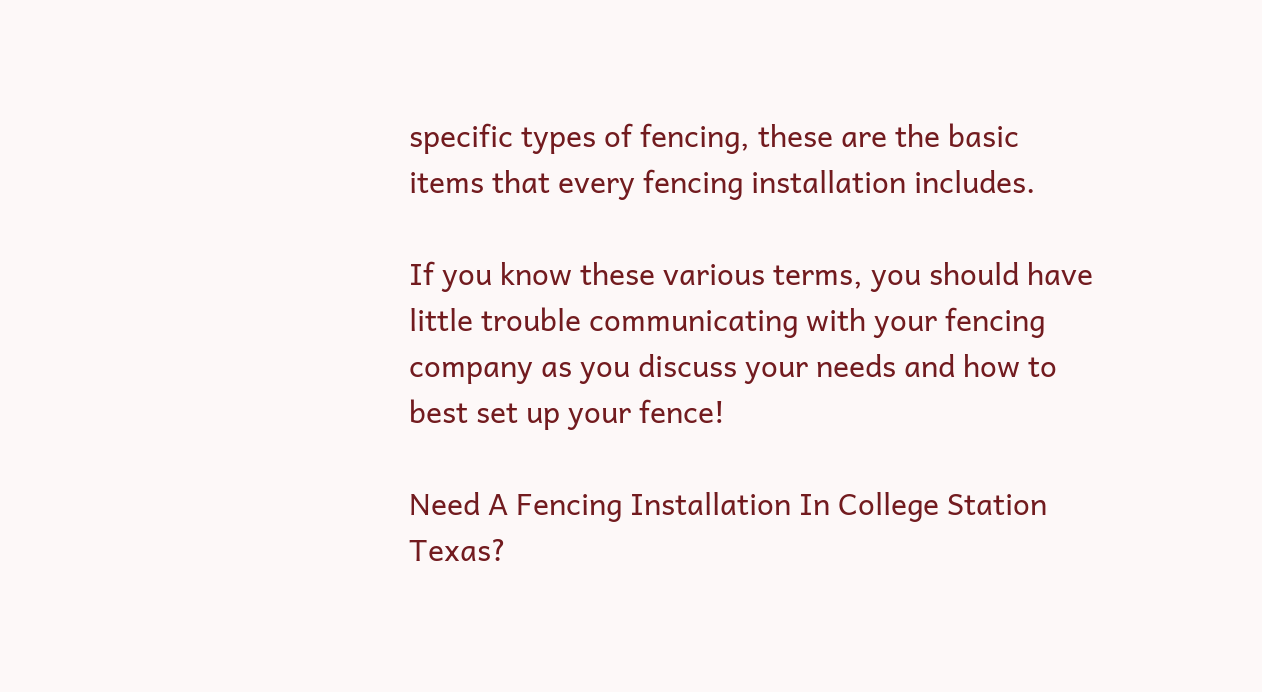specific types of fencing, these are the basic items that every fencing installation includes.

If you know these various terms, you should have little trouble communicating with your fencing company as you discuss your needs and how to best set up your fence!

Need A Fencing Installation In College Station Texas?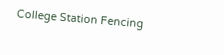College Station Fencing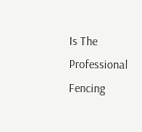Is The Professional Fencing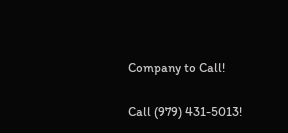Company to Call!

Call (979) 431-5013!